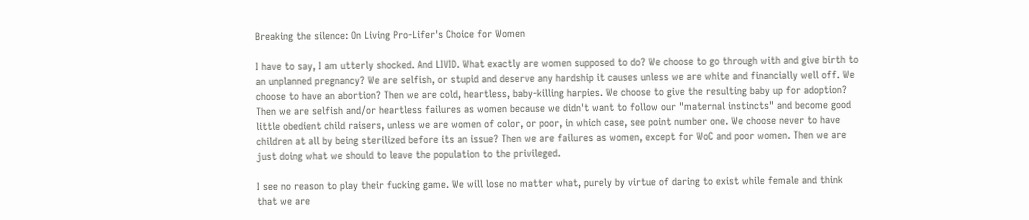Breaking the silence: On Living Pro-Lifer's Choice for Women

I have to say, I am utterly shocked. And LIVID. What exactly are women supposed to do? We choose to go through with and give birth to an unplanned pregnancy? We are selfish, or stupid and deserve any hardship it causes unless we are white and financially well off. We choose to have an abortion? Then we are cold, heartless, baby-killing harpies. We choose to give the resulting baby up for adoption? Then we are selfish and/or heartless failures as women because we didn't want to follow our "maternal instincts" and become good little obedient child raisers, unless we are women of color, or poor, in which case, see point number one. We choose never to have children at all by being sterilized before its an issue? Then we are failures as women, except for WoC and poor women. Then we are just doing what we should to leave the population to the privileged.

I see no reason to play their fucking game. We will lose no matter what, purely by virtue of daring to exist while female and think that we are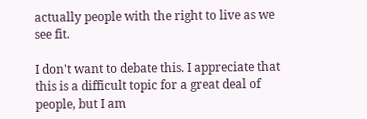actually people with the right to live as we see fit.

I don't want to debate this. I appreciate that this is a difficult topic for a great deal of people, but I am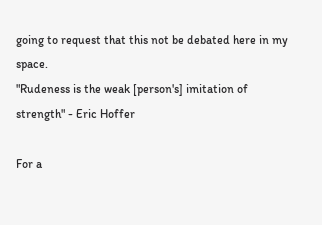going to request that this not be debated here in my space.
"Rudeness is the weak [person's] imitation of strength" - Eric Hoffer

For a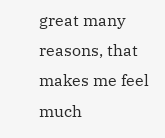great many reasons, that makes me feel much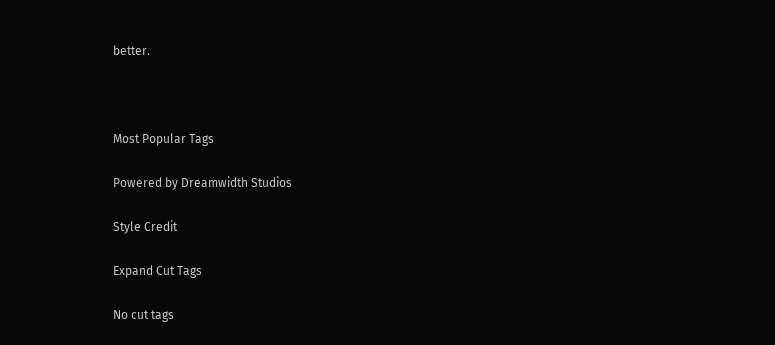better.



Most Popular Tags

Powered by Dreamwidth Studios

Style Credit

Expand Cut Tags

No cut tags